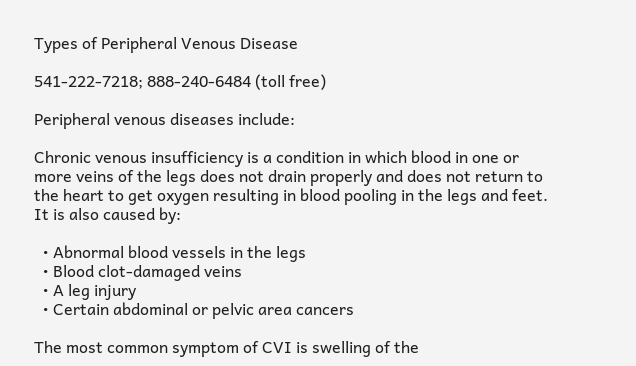Types of Peripheral Venous Disease

541-222-7218; 888-240-6484 (toll free)

Peripheral venous diseases include:

Chronic venous insufficiency is a condition in which blood in one or more veins of the legs does not drain properly and does not return to the heart to get oxygen resulting in blood pooling in the legs and feet. It is also caused by:

  • Abnormal blood vessels in the legs
  • Blood clot-damaged veins
  • A leg injury
  • Certain abdominal or pelvic area cancers

The most common symptom of CVI is swelling of the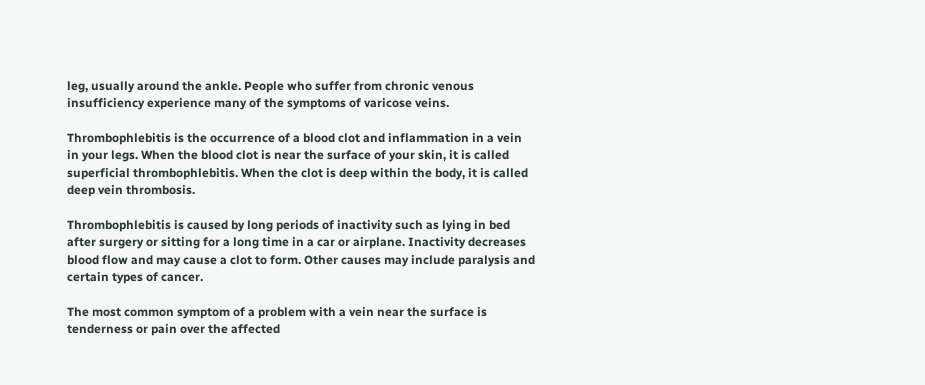leg, usually around the ankle. People who suffer from chronic venous insufficiency experience many of the symptoms of varicose veins.

Thrombophlebitis is the occurrence of a blood clot and inflammation in a vein in your legs. When the blood clot is near the surface of your skin, it is called superficial thrombophlebitis. When the clot is deep within the body, it is called deep vein thrombosis.

Thrombophlebitis is caused by long periods of inactivity such as lying in bed after surgery or sitting for a long time in a car or airplane. Inactivity decreases blood flow and may cause a clot to form. Other causes may include paralysis and certain types of cancer.

The most common symptom of a problem with a vein near the surface is tenderness or pain over the affected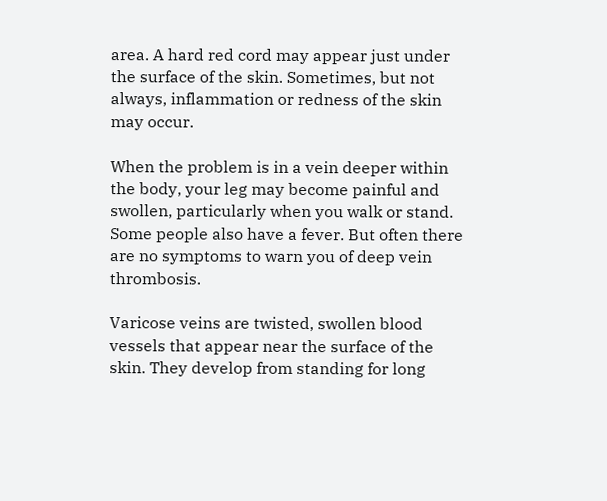area. A hard red cord may appear just under the surface of the skin. Sometimes, but not always, inflammation or redness of the skin may occur.

When the problem is in a vein deeper within the body, your leg may become painful and swollen, particularly when you walk or stand. Some people also have a fever. But often there are no symptoms to warn you of deep vein thrombosis.

Varicose veins are twisted, swollen blood vessels that appear near the surface of the skin. They develop from standing for long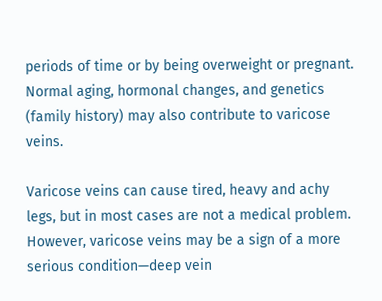periods of time or by being overweight or pregnant. Normal aging, hormonal changes, and genetics (family history) may also contribute to varicose veins.

Varicose veins can cause tired, heavy and achy legs, but in most cases are not a medical problem. However, varicose veins may be a sign of a more serious condition—deep vein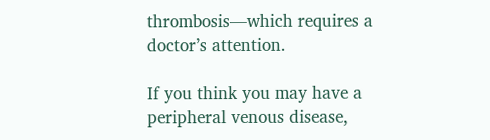thrombosis—which requires a doctor’s attention.

If you think you may have a peripheral venous disease,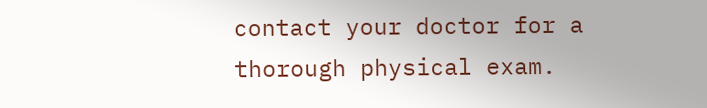contact your doctor for a thorough physical exam.